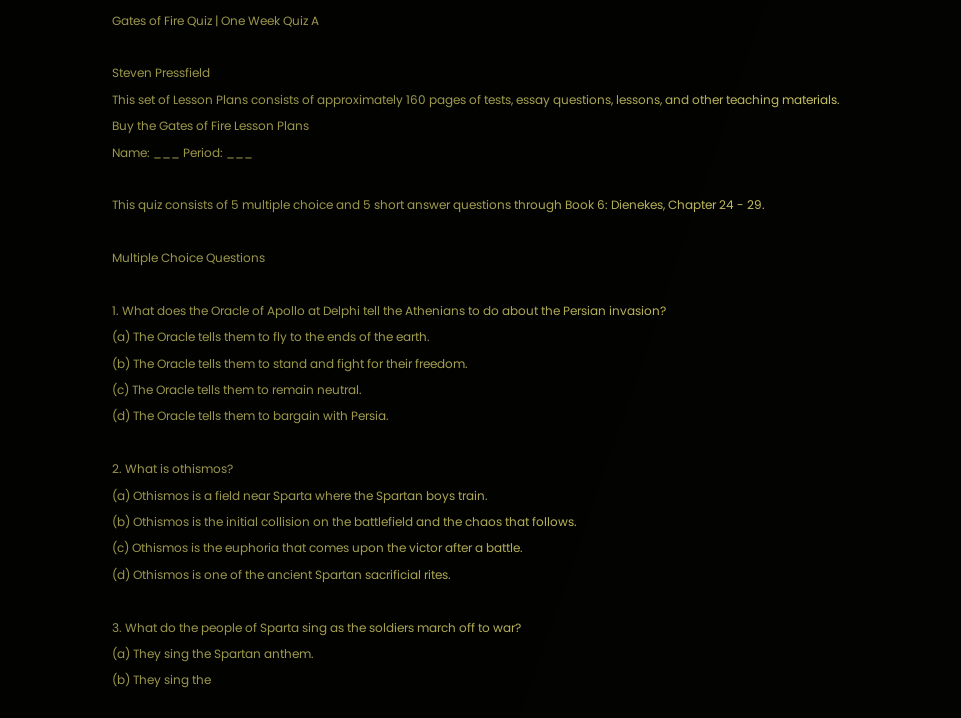Gates of Fire Quiz | One Week Quiz A

Steven Pressfield
This set of Lesson Plans consists of approximately 160 pages of tests, essay questions, lessons, and other teaching materials.
Buy the Gates of Fire Lesson Plans
Name: ___ Period: ___

This quiz consists of 5 multiple choice and 5 short answer questions through Book 6: Dienekes, Chapter 24 - 29.

Multiple Choice Questions

1. What does the Oracle of Apollo at Delphi tell the Athenians to do about the Persian invasion?
(a) The Oracle tells them to fly to the ends of the earth.
(b) The Oracle tells them to stand and fight for their freedom.
(c) The Oracle tells them to remain neutral.
(d) The Oracle tells them to bargain with Persia.

2. What is othismos?
(a) Othismos is a field near Sparta where the Spartan boys train.
(b) Othismos is the initial collision on the battlefield and the chaos that follows.
(c) Othismos is the euphoria that comes upon the victor after a battle.
(d) Othismos is one of the ancient Spartan sacrificial rites.

3. What do the people of Sparta sing as the soldiers march off to war?
(a) They sing the Spartan anthem.
(b) They sing the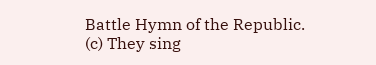Battle Hymn of the Republic.
(c) They sing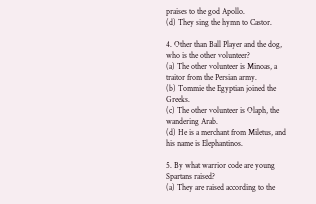praises to the god Apollo.
(d) They sing the hymn to Castor.

4. Other than Ball Player and the dog, who is the other volunteer?
(a) The other volunteer is Minoas, a traitor from the Persian army.
(b) Tommie the Egyptian joined the Greeks.
(c) The other volunteer is Olaph, the wandering Arab.
(d) He is a merchant from Miletus, and his name is Elephantinos.

5. By what warrior code are young Spartans raised?
(a) They are raised according to the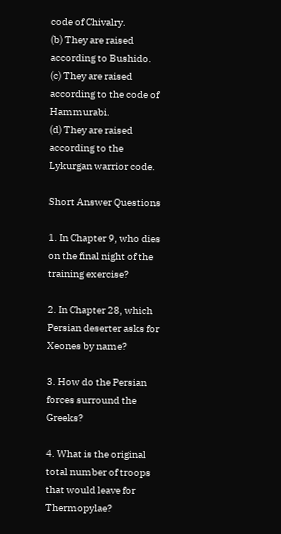code of Chivalry.
(b) They are raised according to Bushido.
(c) They are raised according to the code of Hammurabi.
(d) They are raised according to the Lykurgan warrior code.

Short Answer Questions

1. In Chapter 9, who dies on the final night of the training exercise?

2. In Chapter 28, which Persian deserter asks for Xeones by name?

3. How do the Persian forces surround the Greeks?

4. What is the original total number of troops that would leave for Thermopylae?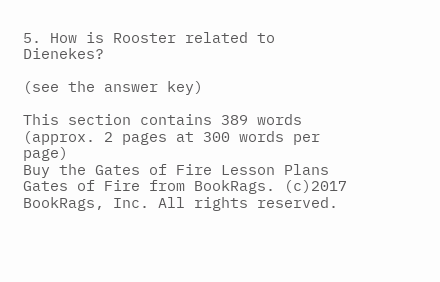5. How is Rooster related to Dienekes?

(see the answer key)

This section contains 389 words
(approx. 2 pages at 300 words per page)
Buy the Gates of Fire Lesson Plans
Gates of Fire from BookRags. (c)2017 BookRags, Inc. All rights reserved.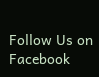Follow Us on Facebook